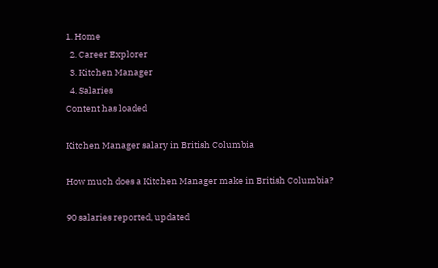1. Home
  2. Career Explorer
  3. Kitchen Manager
  4. Salaries
Content has loaded

Kitchen Manager salary in British Columbia

How much does a Kitchen Manager make in British Columbia?

90 salaries reported, updated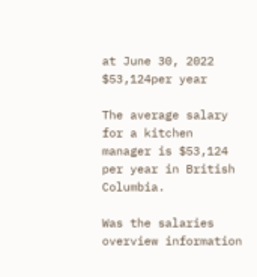at June 30, 2022
$53,124per year

The average salary for a kitchen manager is $53,124 per year in British Columbia.

Was the salaries overview information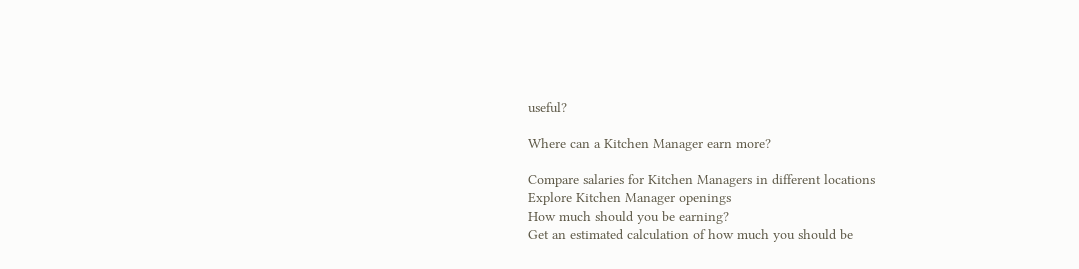useful?

Where can a Kitchen Manager earn more?

Compare salaries for Kitchen Managers in different locations
Explore Kitchen Manager openings
How much should you be earning?
Get an estimated calculation of how much you should be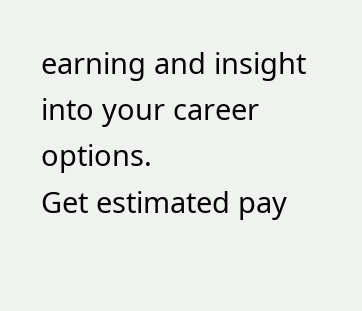earning and insight into your career options.
Get estimated pay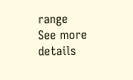range
See more details